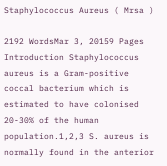Staphylococcus Aureus ( Mrsa )

2192 WordsMar 3, 20159 Pages
Introduction Staphylococcus aureus is a Gram-positive coccal bacterium which is estimated to have colonised 20-30% of the human population.1,2,3 S. aureus is normally found in the anterior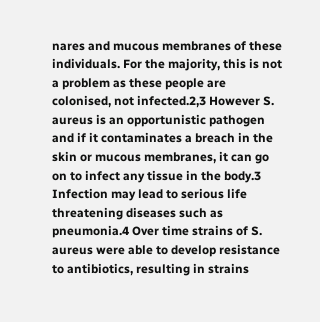nares and mucous membranes of these individuals. For the majority, this is not a problem as these people are colonised, not infected.2,3 However S. aureus is an opportunistic pathogen and if it contaminates a breach in the skin or mucous membranes, it can go on to infect any tissue in the body.3 Infection may lead to serious life threatening diseases such as pneumonia.4 Over time strains of S. aureus were able to develop resistance to antibiotics, resulting in strains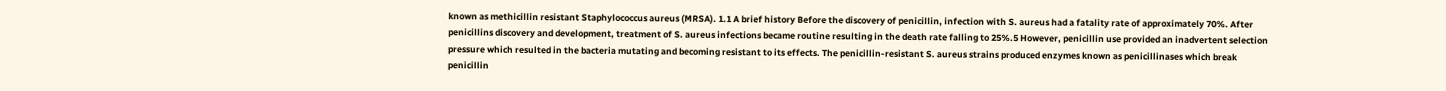known as methicillin resistant Staphylococcus aureus (MRSA). 1.1 A brief history Before the discovery of penicillin, infection with S. aureus had a fatality rate of approximately 70%. After penicillins discovery and development, treatment of S. aureus infections became routine resulting in the death rate falling to 25%.5 However, penicillin use provided an inadvertent selection pressure which resulted in the bacteria mutating and becoming resistant to its effects. The penicillin-resistant S. aureus strains produced enzymes known as penicillinases which break penicillin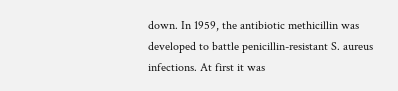down. In 1959, the antibiotic methicillin was developed to battle penicillin-resistant S. aureus infections. At first it was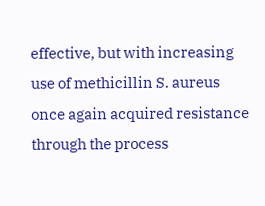effective, but with increasing use of methicillin S. aureus once again acquired resistance through the process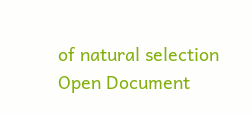of natural selection
Open Document